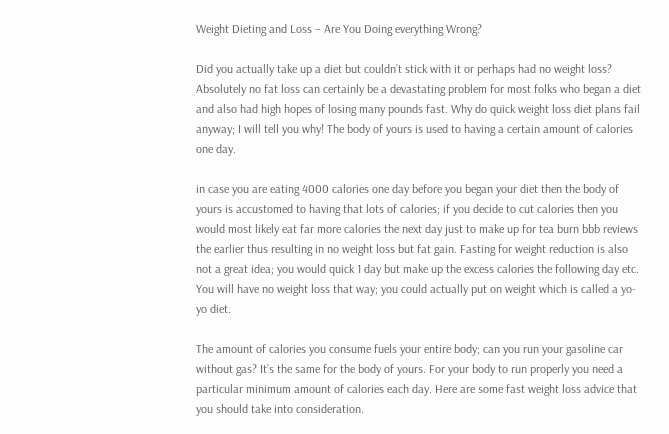Weight Dieting and Loss – Are You Doing everything Wrong?

Did you actually take up a diet but couldn’t stick with it or perhaps had no weight loss? Absolutely no fat loss can certainly be a devastating problem for most folks who began a diet and also had high hopes of losing many pounds fast. Why do quick weight loss diet plans fail anyway; I will tell you why! The body of yours is used to having a certain amount of calories one day.

in case you are eating 4000 calories one day before you began your diet then the body of yours is accustomed to having that lots of calories; if you decide to cut calories then you would most likely eat far more calories the next day just to make up for tea burn bbb reviews the earlier thus resulting in no weight loss but fat gain. Fasting for weight reduction is also not a great idea; you would quick 1 day but make up the excess calories the following day etc. You will have no weight loss that way; you could actually put on weight which is called a yo-yo diet.

The amount of calories you consume fuels your entire body; can you run your gasoline car without gas? It’s the same for the body of yours. For your body to run properly you need a particular minimum amount of calories each day. Here are some fast weight loss advice that you should take into consideration.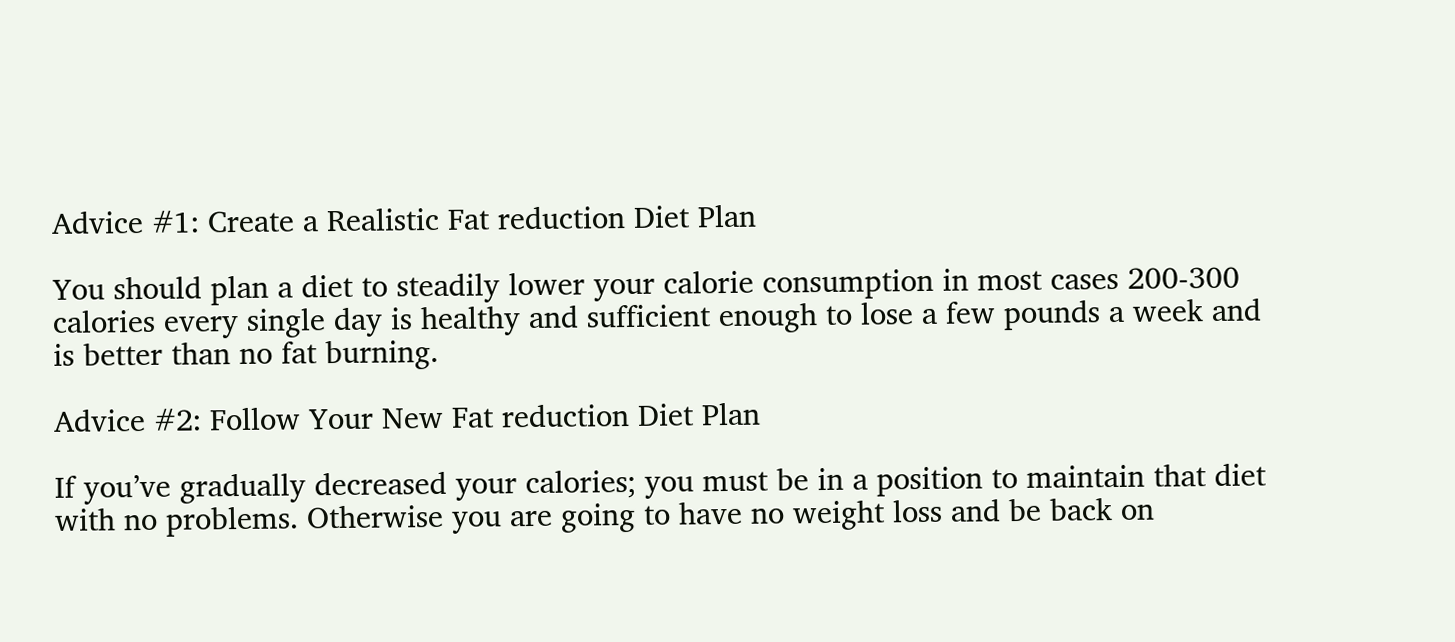Advice #1: Create a Realistic Fat reduction Diet Plan

You should plan a diet to steadily lower your calorie consumption in most cases 200-300 calories every single day is healthy and sufficient enough to lose a few pounds a week and is better than no fat burning.

Advice #2: Follow Your New Fat reduction Diet Plan

If you’ve gradually decreased your calories; you must be in a position to maintain that diet with no problems. Otherwise you are going to have no weight loss and be back on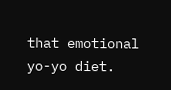that emotional yo-yo diet.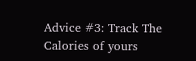Advice #3: Track The Calories of yours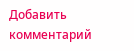Добавить комментарий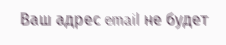Ваш адрес email не будет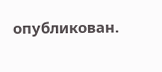опубликован.